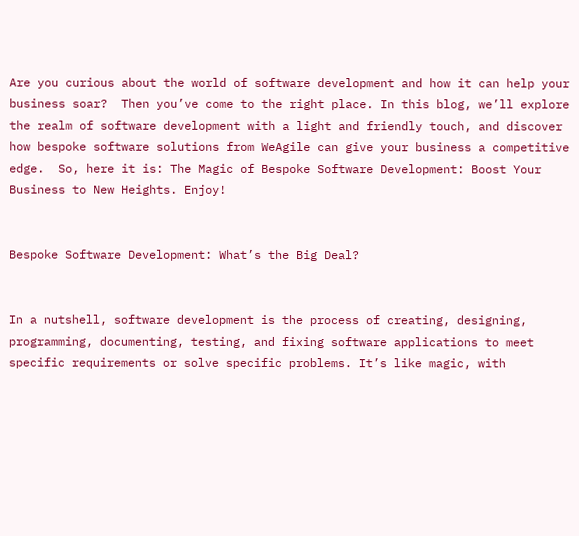Are you curious about the world of software development and how it can help your business soar?  Then you’ve come to the right place. In this blog, we’ll explore the realm of software development with a light and friendly touch, and discover how bespoke software solutions from WeAgile can give your business a competitive edge.  So, here it is: The Magic of Bespoke Software Development: Boost Your Business to New Heights. Enjoy!


Bespoke Software Development: What’s the Big Deal?


In a nutshell, software development is the process of creating, designing, programming, documenting, testing, and fixing software applications to meet specific requirements or solve specific problems. It’s like magic, with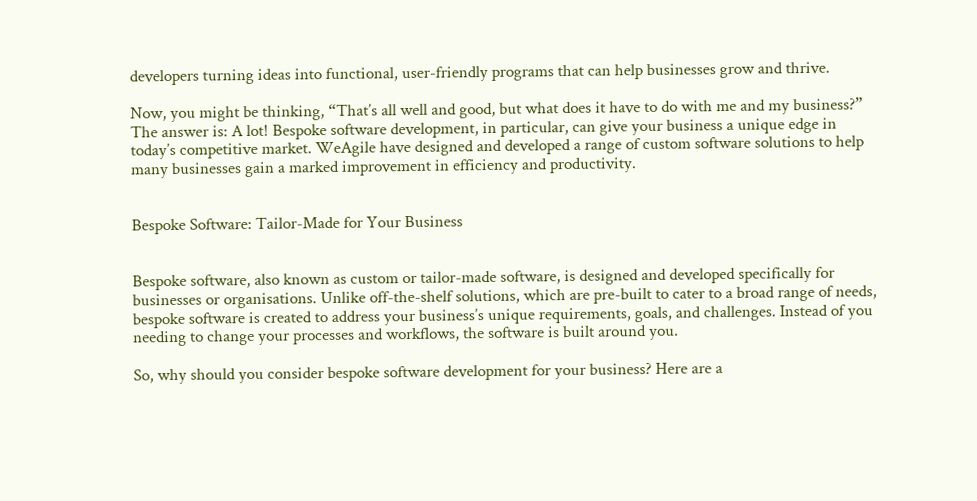developers turning ideas into functional, user-friendly programs that can help businesses grow and thrive.

Now, you might be thinking, “That’s all well and good, but what does it have to do with me and my business?” The answer is: A lot! Bespoke software development, in particular, can give your business a unique edge in today’s competitive market. WeAgile have designed and developed a range of custom software solutions to help many businesses gain a marked improvement in efficiency and productivity.


Bespoke Software: Tailor-Made for Your Business


Bespoke software, also known as custom or tailor-made software, is designed and developed specifically for businesses or organisations. Unlike off-the-shelf solutions, which are pre-built to cater to a broad range of needs, bespoke software is created to address your business’s unique requirements, goals, and challenges. Instead of you needing to change your processes and workflows, the software is built around you.

So, why should you consider bespoke software development for your business? Here are a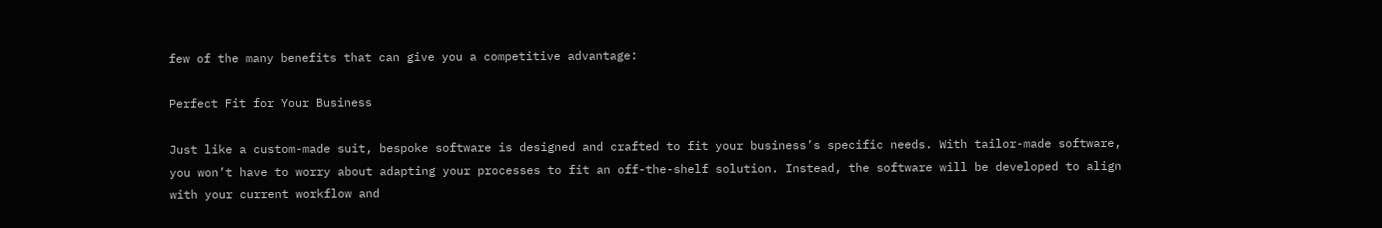few of the many benefits that can give you a competitive advantage:

Perfect Fit for Your Business

Just like a custom-made suit, bespoke software is designed and crafted to fit your business’s specific needs. With tailor-made software, you won’t have to worry about adapting your processes to fit an off-the-shelf solution. Instead, the software will be developed to align with your current workflow and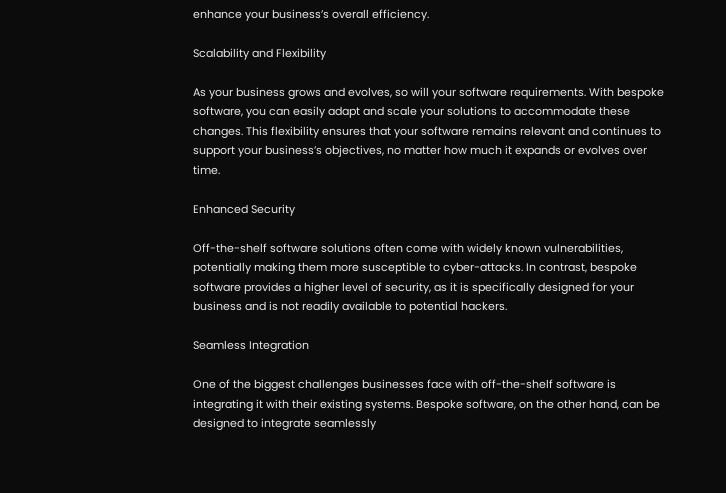enhance your business’s overall efficiency.

Scalability and Flexibility

As your business grows and evolves, so will your software requirements. With bespoke software, you can easily adapt and scale your solutions to accommodate these changes. This flexibility ensures that your software remains relevant and continues to support your business’s objectives, no matter how much it expands or evolves over time.

Enhanced Security

Off-the-shelf software solutions often come with widely known vulnerabilities, potentially making them more susceptible to cyber-attacks. In contrast, bespoke software provides a higher level of security, as it is specifically designed for your business and is not readily available to potential hackers.

Seamless Integration

One of the biggest challenges businesses face with off-the-shelf software is integrating it with their existing systems. Bespoke software, on the other hand, can be designed to integrate seamlessly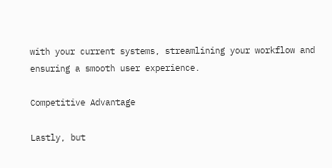with your current systems, streamlining your workflow and ensuring a smooth user experience.

Competitive Advantage

Lastly, but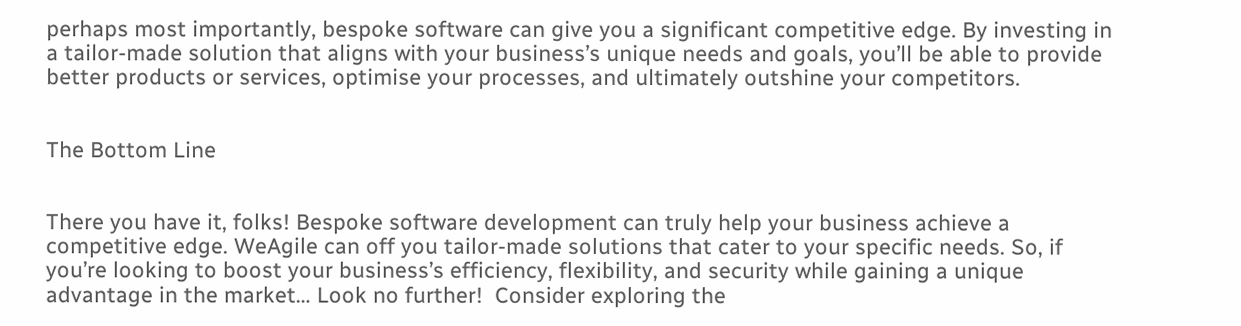perhaps most importantly, bespoke software can give you a significant competitive edge. By investing in a tailor-made solution that aligns with your business’s unique needs and goals, you’ll be able to provide better products or services, optimise your processes, and ultimately outshine your competitors.


The Bottom Line


There you have it, folks! Bespoke software development can truly help your business achieve a competitive edge. WeAgile can off you tailor-made solutions that cater to your specific needs. So, if you’re looking to boost your business’s efficiency, flexibility, and security while gaining a unique advantage in the market… Look no further!  Consider exploring the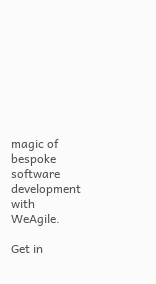magic of bespoke software development with WeAgile.

Get in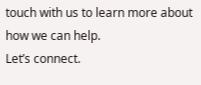touch with us to learn more about how we can help.
Let’s connect.